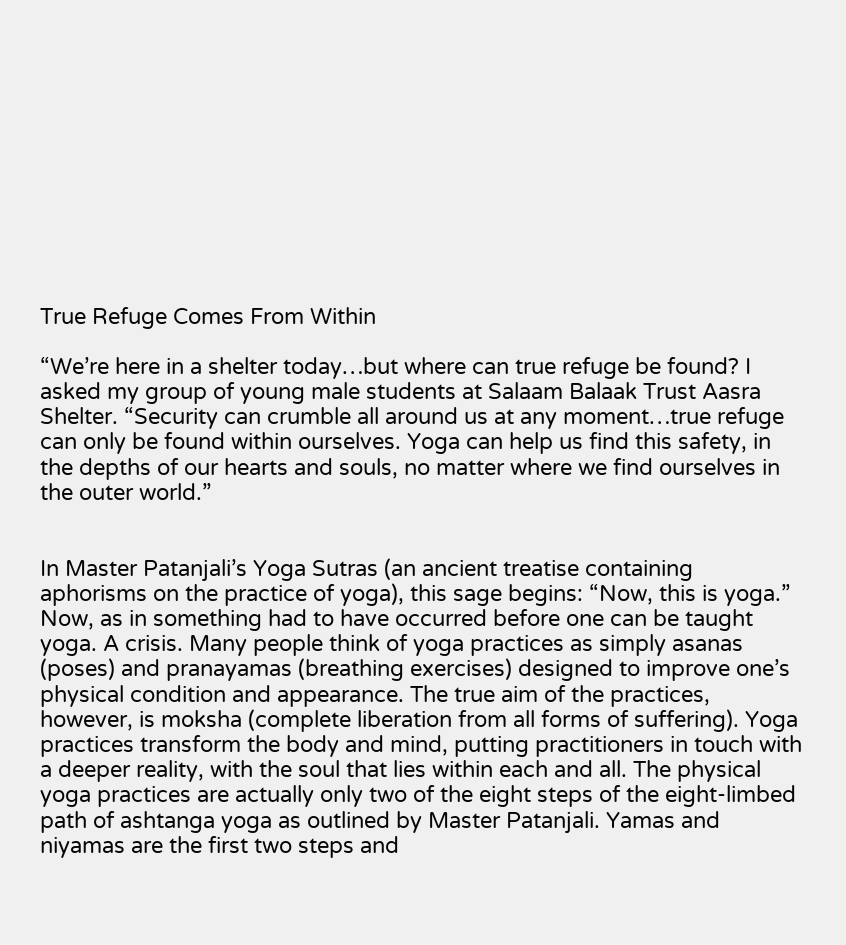True Refuge Comes From Within

“We’re here in a shelter today…but where can true refuge be found? I asked my group of young male students at Salaam Balaak Trust Aasra Shelter. “Security can crumble all around us at any moment…true refuge can only be found within ourselves. Yoga can help us find this safety, in the depths of our hearts and souls, no matter where we find ourselves in the outer world.”


In Master Patanjali’s Yoga Sutras (an ancient treatise containing aphorisms on the practice of yoga), this sage begins: “Now, this is yoga.” Now, as in something had to have occurred before one can be taught yoga. A crisis. Many people think of yoga practices as simply asanas (poses) and pranayamas (breathing exercises) designed to improve one’s physical condition and appearance. The true aim of the practices, however, is moksha (complete liberation from all forms of suffering). Yoga practices transform the body and mind, putting practitioners in touch with a deeper reality, with the soul that lies within each and all. The physical yoga practices are actually only two of the eight steps of the eight-limbed path of ashtanga yoga as outlined by Master Patanjali. Yamas and niyamas are the first two steps and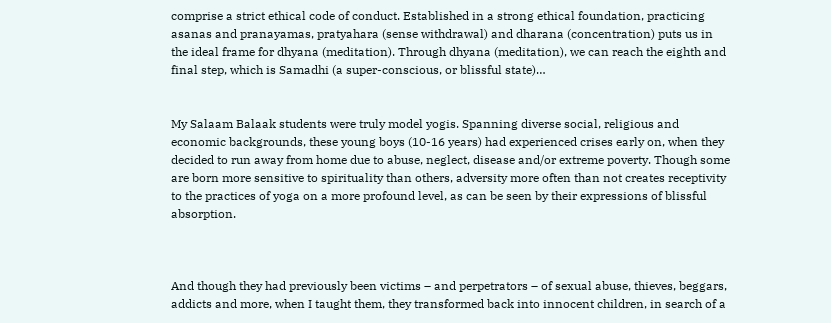comprise a strict ethical code of conduct. Established in a strong ethical foundation, practicing asanas and pranayamas, pratyahara (sense withdrawal) and dharana (concentration) puts us in the ideal frame for dhyana (meditation). Through dhyana (meditation), we can reach the eighth and final step, which is Samadhi (a super-conscious, or blissful state)…


My Salaam Balaak students were truly model yogis. Spanning diverse social, religious and economic backgrounds, these young boys (10-16 years) had experienced crises early on, when they decided to run away from home due to abuse, neglect, disease and/or extreme poverty. Though some are born more sensitive to spirituality than others, adversity more often than not creates receptivity to the practices of yoga on a more profound level, as can be seen by their expressions of blissful absorption.



And though they had previously been victims – and perpetrators – of sexual abuse, thieves, beggars, addicts and more, when I taught them, they transformed back into innocent children, in search of a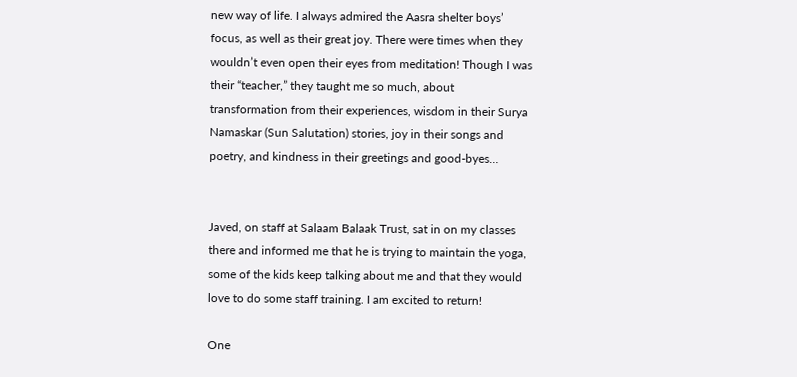new way of life. I always admired the Aasra shelter boys’ focus, as well as their great joy. There were times when they wouldn’t even open their eyes from meditation! Though I was their “teacher,” they taught me so much, about transformation from their experiences, wisdom in their Surya Namaskar (Sun Salutation) stories, joy in their songs and poetry, and kindness in their greetings and good-byes…


Javed, on staff at Salaam Balaak Trust, sat in on my classes there and informed me that he is trying to maintain the yoga, some of the kids keep talking about me and that they would love to do some staff training. I am excited to return!

One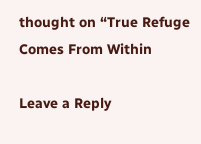thought on “True Refuge Comes From Within

Leave a Reply